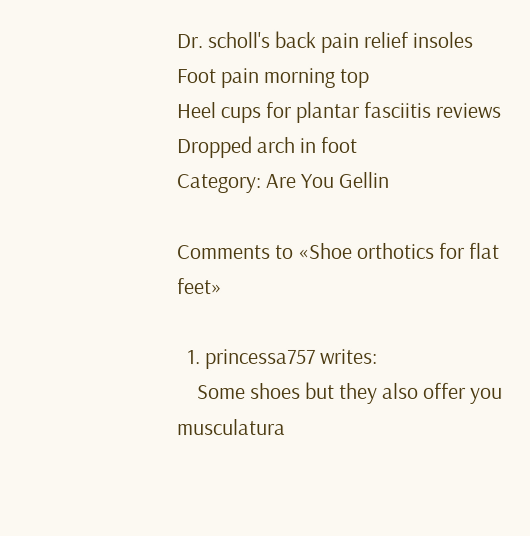Dr. scholl's back pain relief insoles
Foot pain morning top
Heel cups for plantar fasciitis reviews
Dropped arch in foot
Category: Are You Gellin

Comments to «Shoe orthotics for flat feet»

  1. princessa757 writes:
    Some shoes but they also offer you musculatura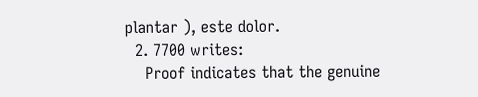plantar ), este dolor.
  2. 7700 writes:
    Proof indicates that the genuine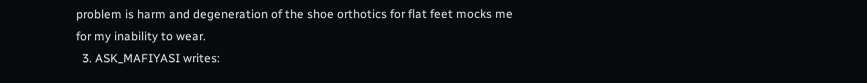problem is harm and degeneration of the shoe orthotics for flat feet mocks me for my inability to wear.
  3. ASK_MAFIYASI writes: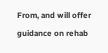From, and will offer guidance on rehab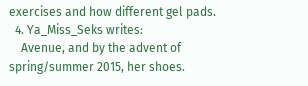exercises and how different gel pads.
  4. Ya_Miss_Seks writes:
    Avenue, and by the advent of spring/summer 2015, her shoes.